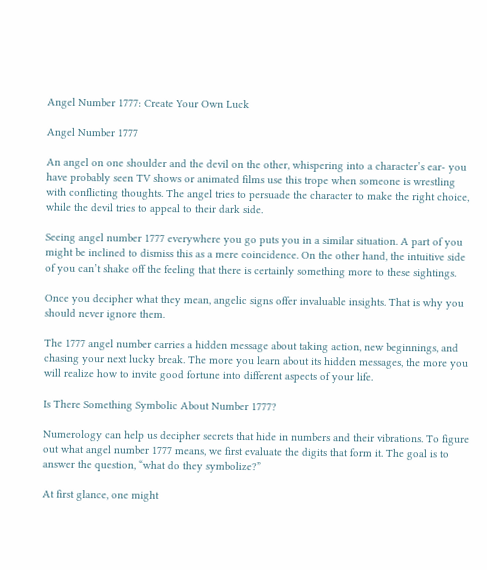Angel Number 1777: Create Your Own Luck

Angel Number 1777

An angel on one shoulder and the devil on the other, whispering into a character’s ear- you have probably seen TV shows or animated films use this trope when someone is wrestling with conflicting thoughts. The angel tries to persuade the character to make the right choice, while the devil tries to appeal to their dark side.

Seeing angel number 1777 everywhere you go puts you in a similar situation. A part of you might be inclined to dismiss this as a mere coincidence. On the other hand, the intuitive side of you can’t shake off the feeling that there is certainly something more to these sightings.

Once you decipher what they mean, angelic signs offer invaluable insights. That is why you should never ignore them.

The 1777 angel number carries a hidden message about taking action, new beginnings, and chasing your next lucky break. The more you learn about its hidden messages, the more you will realize how to invite good fortune into different aspects of your life.

Is There Something Symbolic About Number 1777?

Numerology can help us decipher secrets that hide in numbers and their vibrations. To figure out what angel number 1777 means, we first evaluate the digits that form it. The goal is to answer the question, “what do they symbolize?”

At first glance, one might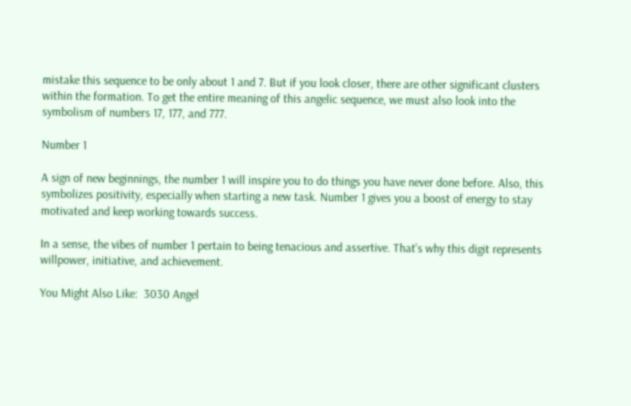mistake this sequence to be only about 1 and 7. But if you look closer, there are other significant clusters within the formation. To get the entire meaning of this angelic sequence, we must also look into the symbolism of numbers 17, 177, and 777.

Number 1

A sign of new beginnings, the number 1 will inspire you to do things you have never done before. Also, this symbolizes positivity, especially when starting a new task. Number 1 gives you a boost of energy to stay motivated and keep working towards success.

In a sense, the vibes of number 1 pertain to being tenacious and assertive. That’s why this digit represents willpower, initiative, and achievement.

You Might Also Like:  3030 Angel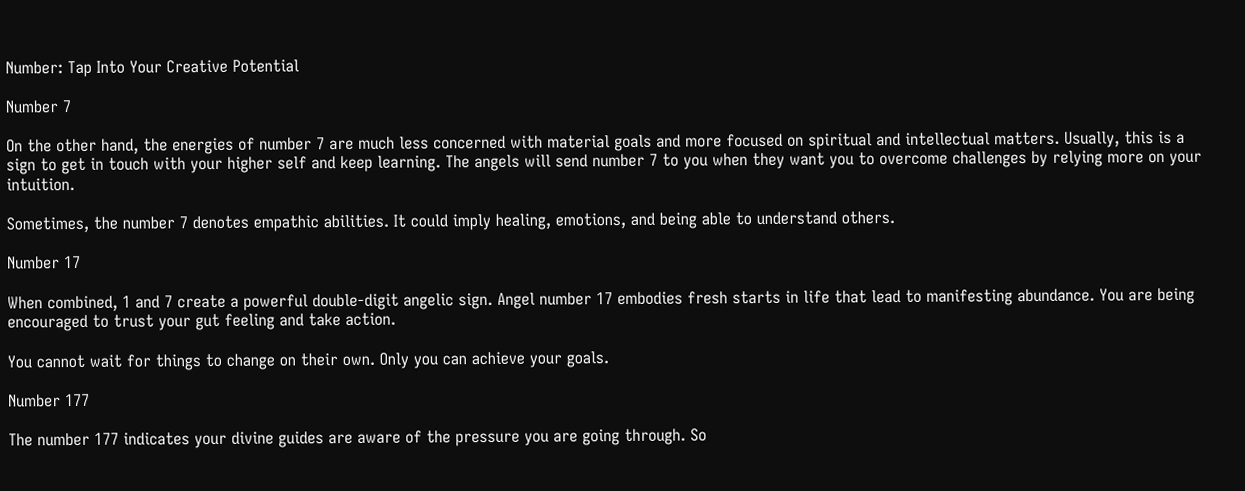Number: Tap Into Your Creative Potential

Number 7

On the other hand, the energies of number 7 are much less concerned with material goals and more focused on spiritual and intellectual matters. Usually, this is a sign to get in touch with your higher self and keep learning. The angels will send number 7 to you when they want you to overcome challenges by relying more on your intuition.

Sometimes, the number 7 denotes empathic abilities. It could imply healing, emotions, and being able to understand others.

Number 17

When combined, 1 and 7 create a powerful double-digit angelic sign. Angel number 17 embodies fresh starts in life that lead to manifesting abundance. You are being encouraged to trust your gut feeling and take action.

You cannot wait for things to change on their own. Only you can achieve your goals.

Number 177

The number 177 indicates your divine guides are aware of the pressure you are going through. So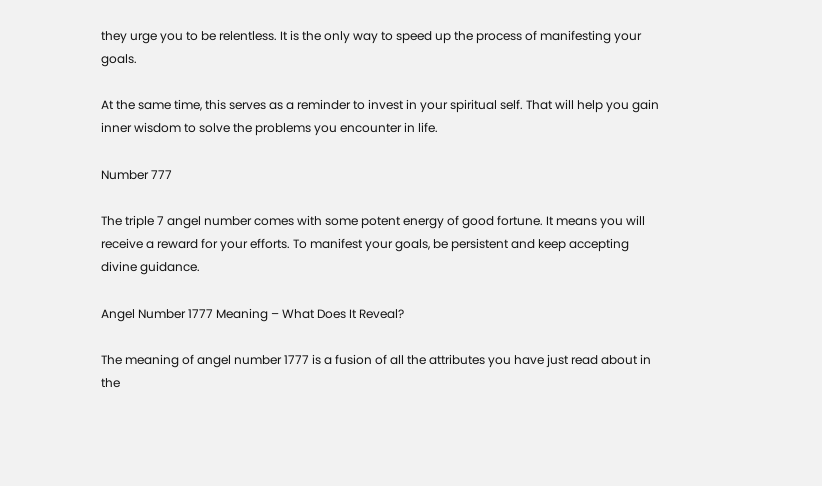they urge you to be relentless. It is the only way to speed up the process of manifesting your goals.

At the same time, this serves as a reminder to invest in your spiritual self. That will help you gain inner wisdom to solve the problems you encounter in life.

Number 777

The triple 7 angel number comes with some potent energy of good fortune. It means you will receive a reward for your efforts. To manifest your goals, be persistent and keep accepting divine guidance.

Angel Number 1777 Meaning – What Does It Reveal?

The meaning of angel number 1777 is a fusion of all the attributes you have just read about in the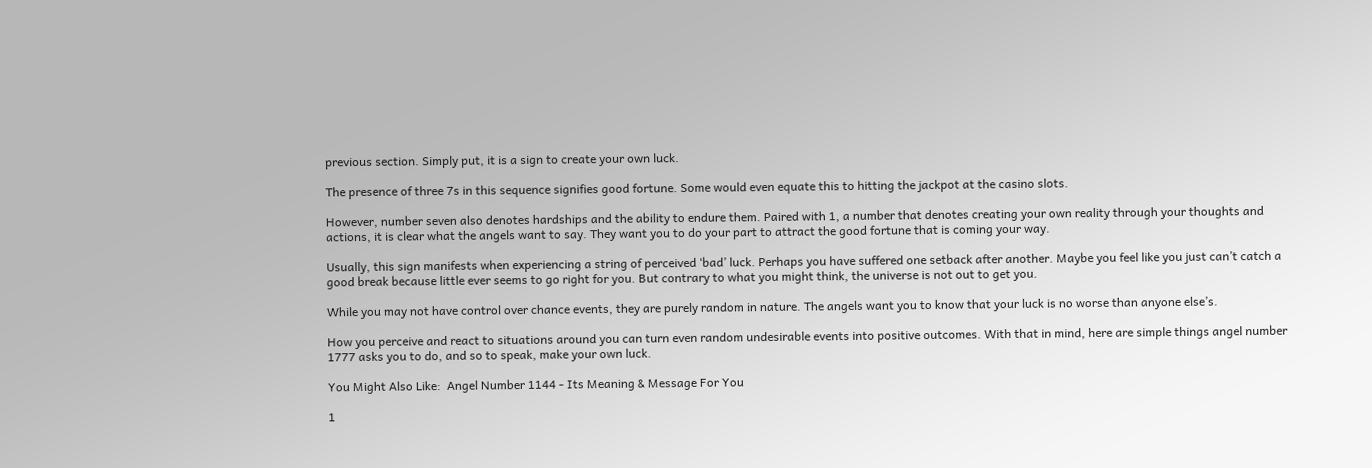previous section. Simply put, it is a sign to create your own luck.

The presence of three 7s in this sequence signifies good fortune. Some would even equate this to hitting the jackpot at the casino slots.

However, number seven also denotes hardships and the ability to endure them. Paired with 1, a number that denotes creating your own reality through your thoughts and actions, it is clear what the angels want to say. They want you to do your part to attract the good fortune that is coming your way.

Usually, this sign manifests when experiencing a string of perceived ‘bad’ luck. Perhaps you have suffered one setback after another. Maybe you feel like you just can’t catch a good break because little ever seems to go right for you. But contrary to what you might think, the universe is not out to get you.

While you may not have control over chance events, they are purely random in nature. The angels want you to know that your luck is no worse than anyone else’s.

How you perceive and react to situations around you can turn even random undesirable events into positive outcomes. With that in mind, here are simple things angel number 1777 asks you to do, and so to speak, make your own luck.

You Might Also Like:  Angel Number 1144 - Its Meaning & Message For You

1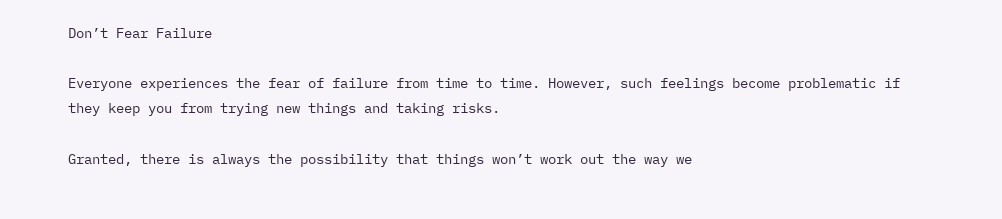Don’t Fear Failure

Everyone experiences the fear of failure from time to time. However, such feelings become problematic if they keep you from trying new things and taking risks.

Granted, there is always the possibility that things won’t work out the way we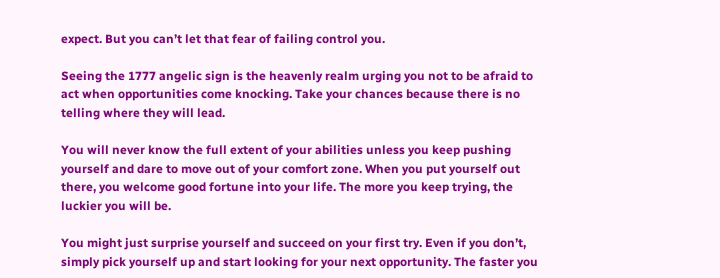expect. But you can’t let that fear of failing control you.

Seeing the 1777 angelic sign is the heavenly realm urging you not to be afraid to act when opportunities come knocking. Take your chances because there is no telling where they will lead.

You will never know the full extent of your abilities unless you keep pushing yourself and dare to move out of your comfort zone. When you put yourself out there, you welcome good fortune into your life. The more you keep trying, the luckier you will be.

You might just surprise yourself and succeed on your first try. Even if you don’t, simply pick yourself up and start looking for your next opportunity. The faster you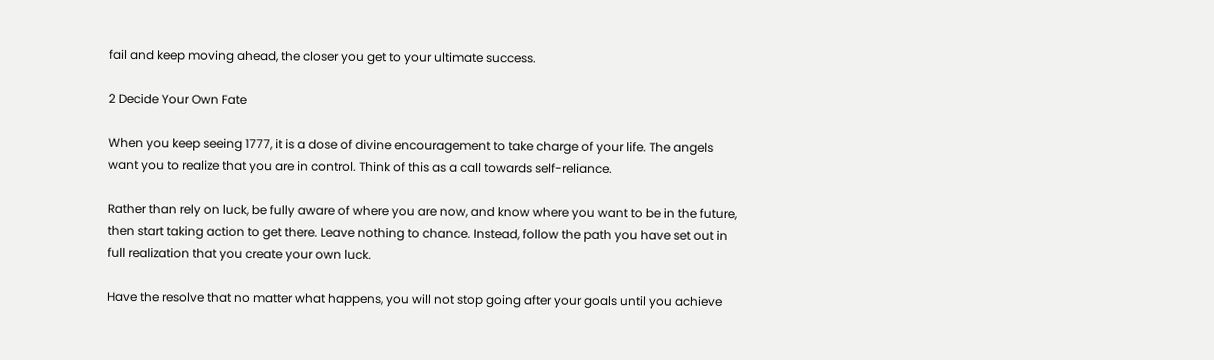fail and keep moving ahead, the closer you get to your ultimate success.

2 Decide Your Own Fate

When you keep seeing 1777, it is a dose of divine encouragement to take charge of your life. The angels want you to realize that you are in control. Think of this as a call towards self-reliance.

Rather than rely on luck, be fully aware of where you are now, and know where you want to be in the future, then start taking action to get there. Leave nothing to chance. Instead, follow the path you have set out in full realization that you create your own luck.

Have the resolve that no matter what happens, you will not stop going after your goals until you achieve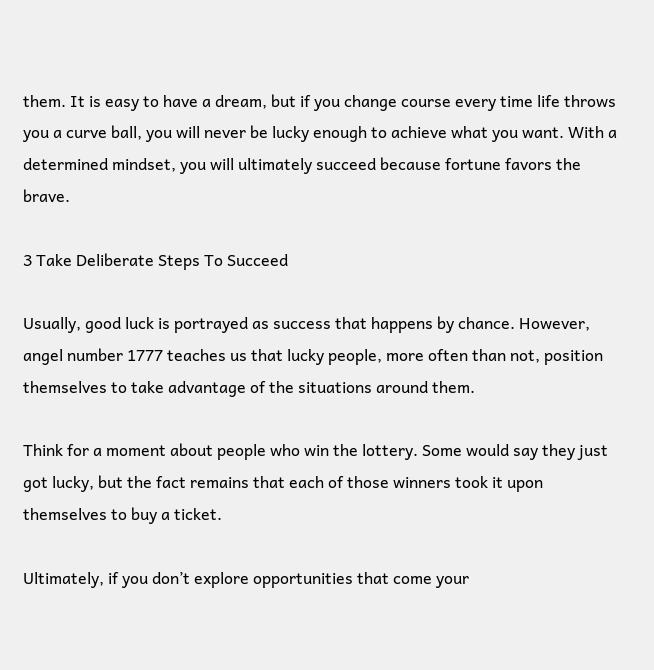them. It is easy to have a dream, but if you change course every time life throws you a curve ball, you will never be lucky enough to achieve what you want. With a determined mindset, you will ultimately succeed because fortune favors the brave.

3 Take Deliberate Steps To Succeed

Usually, good luck is portrayed as success that happens by chance. However, angel number 1777 teaches us that lucky people, more often than not, position themselves to take advantage of the situations around them.

Think for a moment about people who win the lottery. Some would say they just got lucky, but the fact remains that each of those winners took it upon themselves to buy a ticket.

Ultimately, if you don’t explore opportunities that come your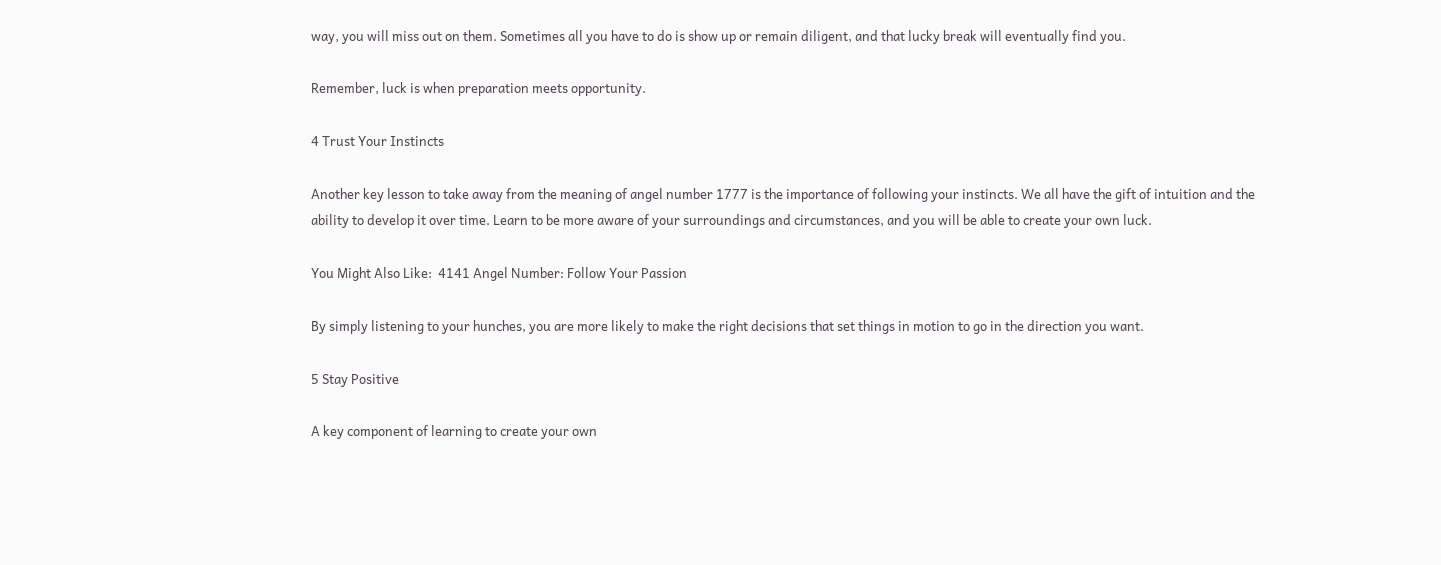way, you will miss out on them. Sometimes all you have to do is show up or remain diligent, and that lucky break will eventually find you.

Remember, luck is when preparation meets opportunity.

4 Trust Your Instincts

Another key lesson to take away from the meaning of angel number 1777 is the importance of following your instincts. We all have the gift of intuition and the ability to develop it over time. Learn to be more aware of your surroundings and circumstances, and you will be able to create your own luck.

You Might Also Like:  4141 Angel Number: Follow Your Passion

By simply listening to your hunches, you are more likely to make the right decisions that set things in motion to go in the direction you want.

5 Stay Positive

A key component of learning to create your own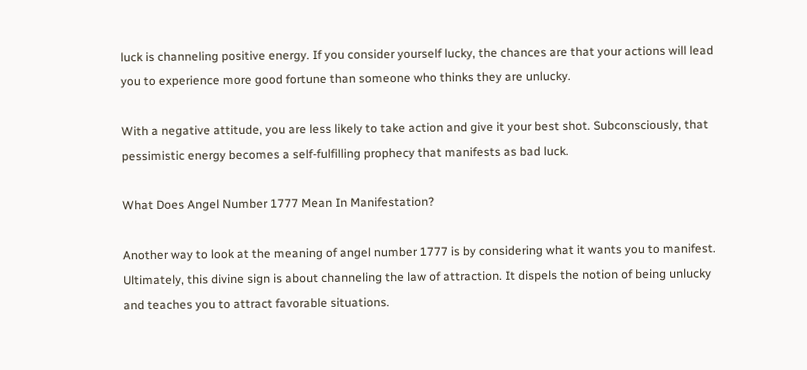luck is channeling positive energy. If you consider yourself lucky, the chances are that your actions will lead you to experience more good fortune than someone who thinks they are unlucky.

With a negative attitude, you are less likely to take action and give it your best shot. Subconsciously, that pessimistic energy becomes a self-fulfilling prophecy that manifests as bad luck.

What Does Angel Number 1777 Mean In Manifestation?

Another way to look at the meaning of angel number 1777 is by considering what it wants you to manifest. Ultimately, this divine sign is about channeling the law of attraction. It dispels the notion of being unlucky and teaches you to attract favorable situations.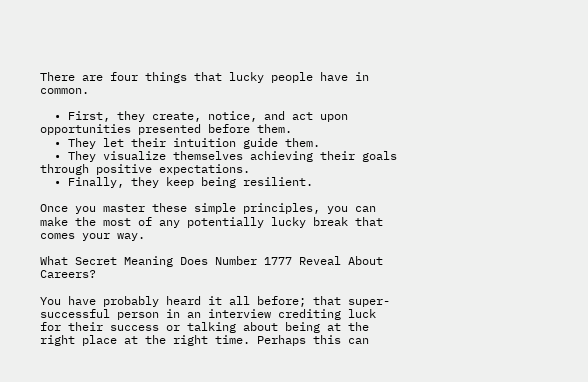There are four things that lucky people have in common.

  • First, they create, notice, and act upon opportunities presented before them.
  • They let their intuition guide them.
  • They visualize themselves achieving their goals through positive expectations.
  • Finally, they keep being resilient.

Once you master these simple principles, you can make the most of any potentially lucky break that comes your way.

What Secret Meaning Does Number 1777 Reveal About Careers?

You have probably heard it all before; that super-successful person in an interview crediting luck for their success or talking about being at the right place at the right time. Perhaps this can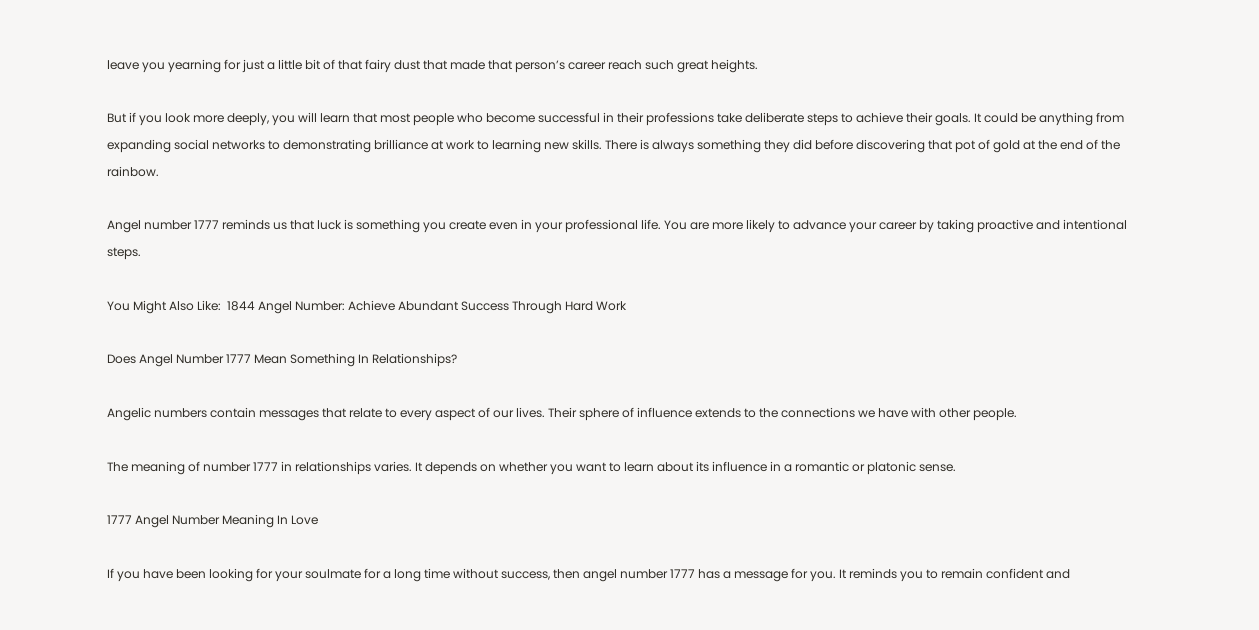leave you yearning for just a little bit of that fairy dust that made that person’s career reach such great heights.

But if you look more deeply, you will learn that most people who become successful in their professions take deliberate steps to achieve their goals. It could be anything from expanding social networks to demonstrating brilliance at work to learning new skills. There is always something they did before discovering that pot of gold at the end of the rainbow.

Angel number 1777 reminds us that luck is something you create even in your professional life. You are more likely to advance your career by taking proactive and intentional steps.

You Might Also Like:  1844 Angel Number: Achieve Abundant Success Through Hard Work

Does Angel Number 1777 Mean Something In Relationships?

Angelic numbers contain messages that relate to every aspect of our lives. Their sphere of influence extends to the connections we have with other people.

The meaning of number 1777 in relationships varies. It depends on whether you want to learn about its influence in a romantic or platonic sense.

1777 Angel Number Meaning In Love

If you have been looking for your soulmate for a long time without success, then angel number 1777 has a message for you. It reminds you to remain confident and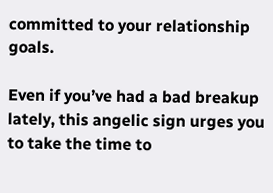committed to your relationship goals.

Even if you’ve had a bad breakup lately, this angelic sign urges you to take the time to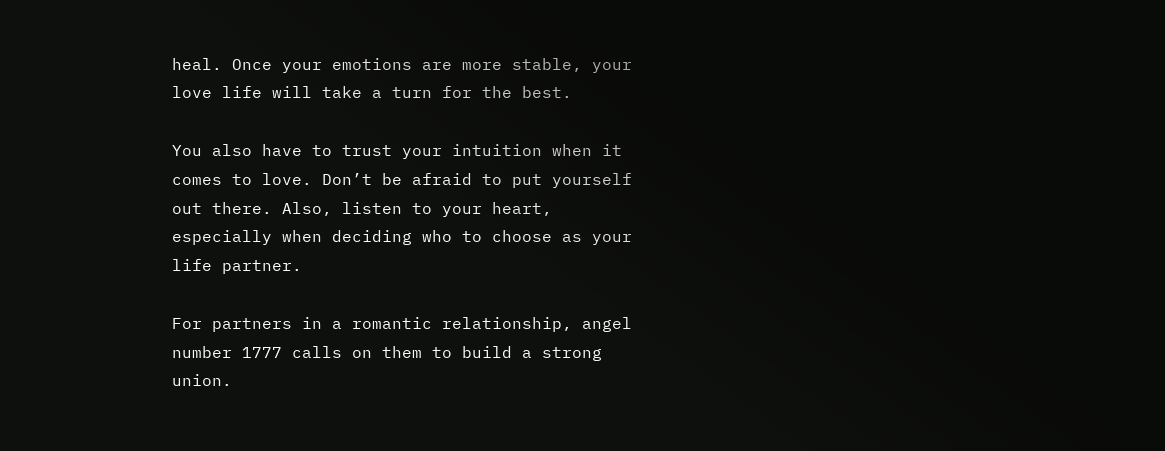heal. Once your emotions are more stable, your love life will take a turn for the best.

You also have to trust your intuition when it comes to love. Don’t be afraid to put yourself out there. Also, listen to your heart, especially when deciding who to choose as your life partner.

For partners in a romantic relationship, angel number 1777 calls on them to build a strong union.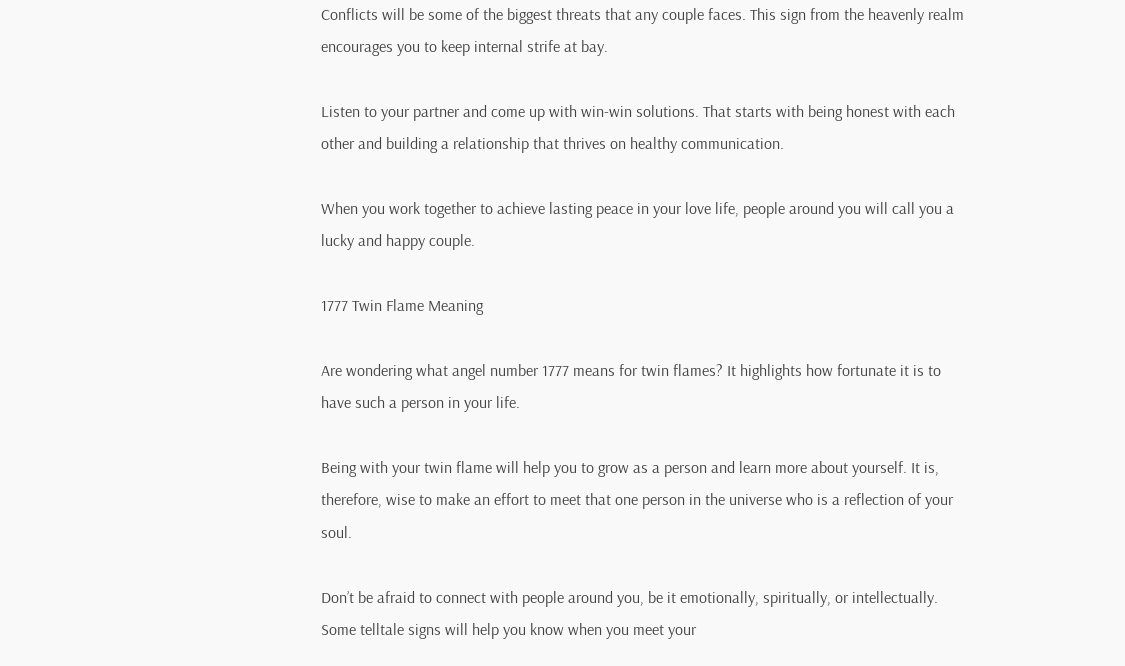Conflicts will be some of the biggest threats that any couple faces. This sign from the heavenly realm encourages you to keep internal strife at bay.

Listen to your partner and come up with win-win solutions. That starts with being honest with each other and building a relationship that thrives on healthy communication.

When you work together to achieve lasting peace in your love life, people around you will call you a lucky and happy couple.

1777 Twin Flame Meaning

Are wondering what angel number 1777 means for twin flames? It highlights how fortunate it is to have such a person in your life.

Being with your twin flame will help you to grow as a person and learn more about yourself. It is, therefore, wise to make an effort to meet that one person in the universe who is a reflection of your soul.

Don’t be afraid to connect with people around you, be it emotionally, spiritually, or intellectually. Some telltale signs will help you know when you meet your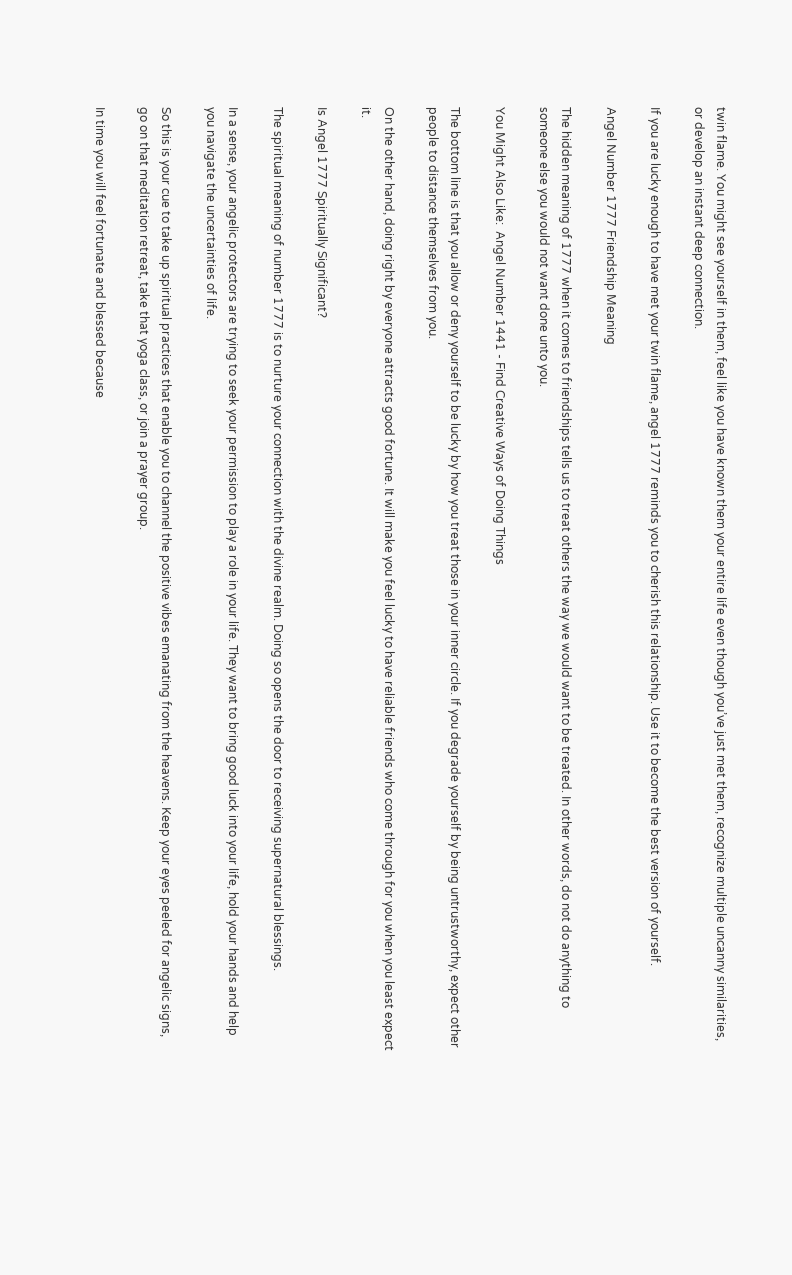twin flame. You might see yourself in them, feel like you have known them your entire life even though you’ve just met them, recognize multiple uncanny similarities, or develop an instant deep connection.

If you are lucky enough to have met your twin flame, angel 1777 reminds you to cherish this relationship. Use it to become the best version of yourself.

Angel Number 1777 Friendship Meaning

The hidden meaning of 1777 when it comes to friendships tells us to treat others the way we would want to be treated. In other words, do not do anything to someone else you would not want done unto you.

You Might Also Like:  Angel Number 1441 - Find Creative Ways of Doing Things

The bottom line is that you allow or deny yourself to be lucky by how you treat those in your inner circle. If you degrade yourself by being untrustworthy, expect other people to distance themselves from you.

On the other hand, doing right by everyone attracts good fortune. It will make you feel lucky to have reliable friends who come through for you when you least expect it.

Is Angel 1777 Spiritually Significant?

The spiritual meaning of number 1777 is to nurture your connection with the divine realm. Doing so opens the door to receiving supernatural blessings.

In a sense, your angelic protectors are trying to seek your permission to play a role in your life. They want to bring good luck into your life, hold your hands and help you navigate the uncertainties of life.

So this is your cue to take up spiritual practices that enable you to channel the positive vibes emanating from the heavens. Keep your eyes peeled for angelic signs, go on that meditation retreat, take that yoga class, or join a prayer group.

In time you will feel fortunate and blessed because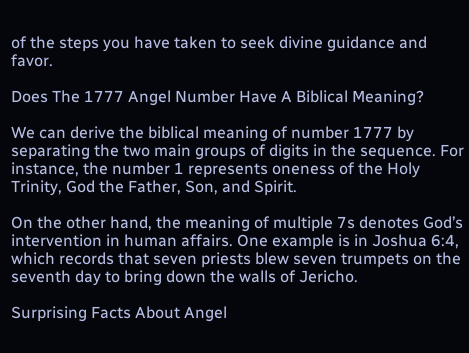of the steps you have taken to seek divine guidance and favor.

Does The 1777 Angel Number Have A Biblical Meaning?

We can derive the biblical meaning of number 1777 by separating the two main groups of digits in the sequence. For instance, the number 1 represents oneness of the Holy Trinity, God the Father, Son, and Spirit.

On the other hand, the meaning of multiple 7s denotes God’s intervention in human affairs. One example is in Joshua 6:4, which records that seven priests blew seven trumpets on the seventh day to bring down the walls of Jericho.

Surprising Facts About Angel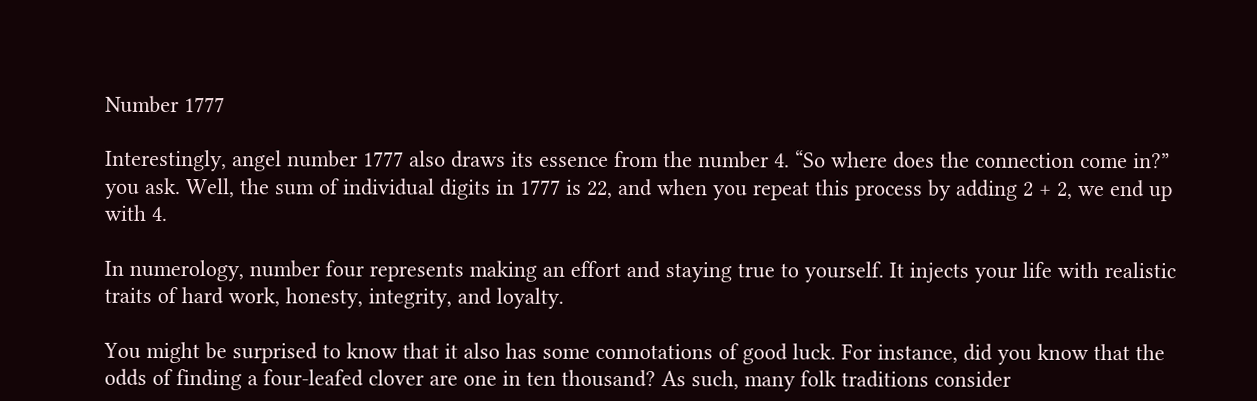Number 1777

Interestingly, angel number 1777 also draws its essence from the number 4. “So where does the connection come in?” you ask. Well, the sum of individual digits in 1777 is 22, and when you repeat this process by adding 2 + 2, we end up with 4.

In numerology, number four represents making an effort and staying true to yourself. It injects your life with realistic traits of hard work, honesty, integrity, and loyalty.

You might be surprised to know that it also has some connotations of good luck. For instance, did you know that the odds of finding a four-leafed clover are one in ten thousand? As such, many folk traditions consider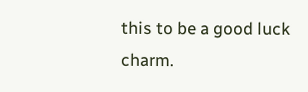this to be a good luck charm.